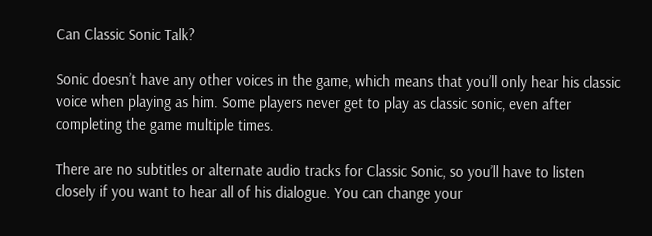Can Classic Sonic Talk?

Sonic doesn’t have any other voices in the game, which means that you’ll only hear his classic voice when playing as him. Some players never get to play as classic sonic, even after completing the game multiple times.

There are no subtitles or alternate audio tracks for Classic Sonic, so you’ll have to listen closely if you want to hear all of his dialogue. You can change your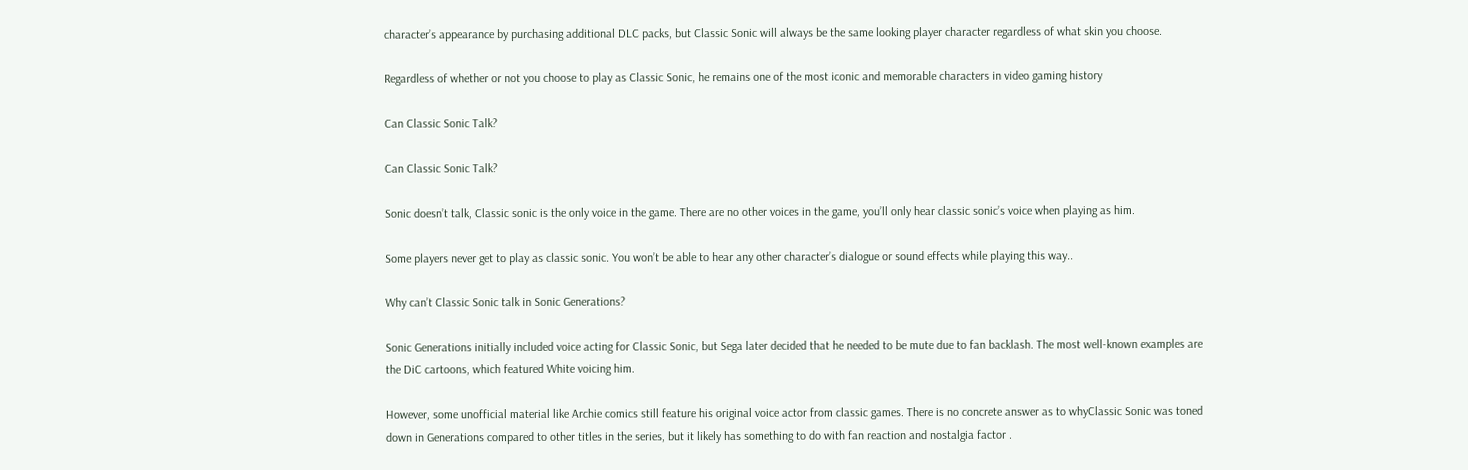character’s appearance by purchasing additional DLC packs, but Classic Sonic will always be the same looking player character regardless of what skin you choose.

Regardless of whether or not you choose to play as Classic Sonic, he remains one of the most iconic and memorable characters in video gaming history

Can Classic Sonic Talk?

Can Classic Sonic Talk?

Sonic doesn’t talk, Classic sonic is the only voice in the game. There are no other voices in the game, you’ll only hear classic sonic’s voice when playing as him.

Some players never get to play as classic sonic. You won’t be able to hear any other character’s dialogue or sound effects while playing this way..

Why can’t Classic Sonic talk in Sonic Generations?

Sonic Generations initially included voice acting for Classic Sonic, but Sega later decided that he needed to be mute due to fan backlash. The most well-known examples are the DiC cartoons, which featured White voicing him.

However, some unofficial material like Archie comics still feature his original voice actor from classic games. There is no concrete answer as to whyClassic Sonic was toned down in Generations compared to other titles in the series, but it likely has something to do with fan reaction and nostalgia factor .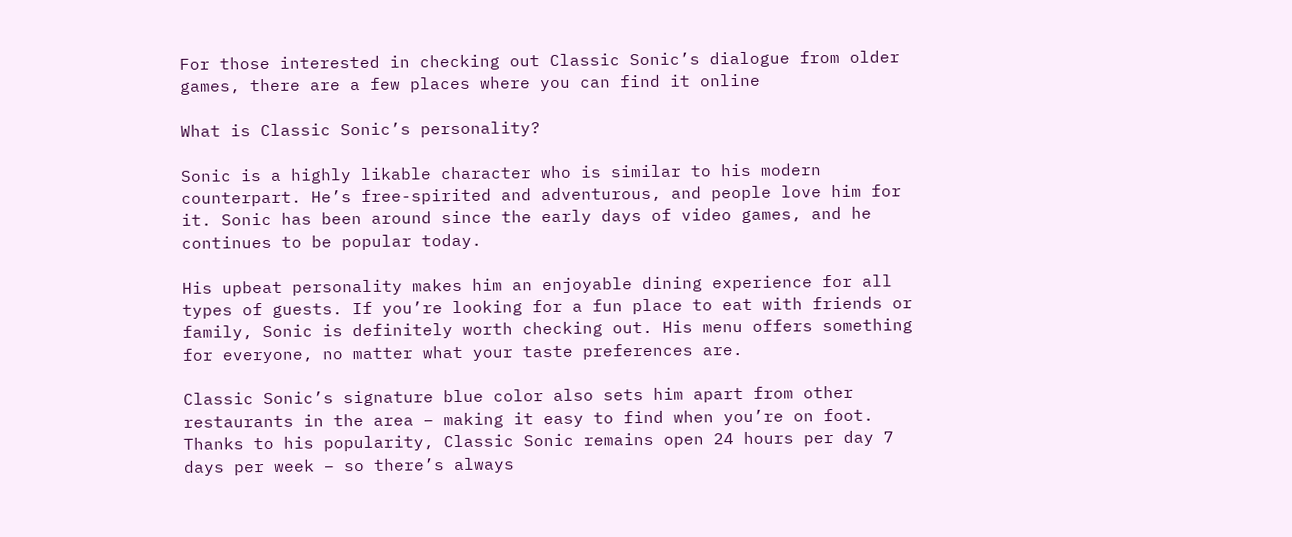For those interested in checking out Classic Sonic’s dialogue from older games, there are a few places where you can find it online

What is Classic Sonic’s personality?

Sonic is a highly likable character who is similar to his modern counterpart. He’s free-spirited and adventurous, and people love him for it. Sonic has been around since the early days of video games, and he continues to be popular today.

His upbeat personality makes him an enjoyable dining experience for all types of guests. If you’re looking for a fun place to eat with friends or family, Sonic is definitely worth checking out. His menu offers something for everyone, no matter what your taste preferences are.

Classic Sonic’s signature blue color also sets him apart from other restaurants in the area – making it easy to find when you’re on foot. Thanks to his popularity, Classic Sonic remains open 24 hours per day 7 days per week – so there’s always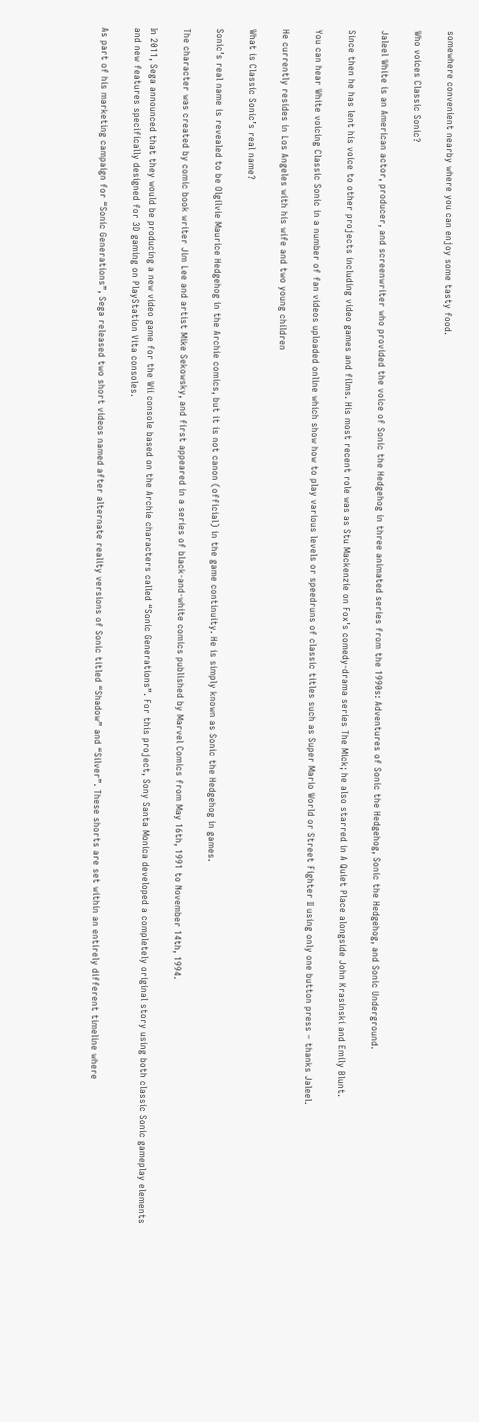somewhere convenient nearby where you can enjoy some tasty food.

Who voices Classic Sonic?

Jaleel White is an American actor, producer, and screenwriter who provided the voice of Sonic the Hedgehog in three animated series from the 1990s: Adventures of Sonic the Hedgehog, Sonic the Hedgehog, and Sonic Underground.

Since then he has lent his voice to other projects including video games and films. His most recent role was as Stu Mackenzie on Fox’s comedy-drama series The Mick; he also starred in A Quiet Place alongside John Krasinski and Emily Blunt.

You can hear White voicing Classic Sonic in a number of fan videos uploaded online which show how to play various levels or speedruns of classic titles such as Super Mario World or Street Fighter II using only one button press – thanks Jaleel.

He currently resides in Los Angeles with his wife and two young children

What is Classic Sonic’s real name?

Sonic’s real name is revealed to be Olgilvie Maurice Hedgehog in the Archie comics, but it is not canon (official) in the game continuity. He is simply known as Sonic the Hedgehog in games.

The character was created by comic book writer Jim Lee and artist Mike Sekowsky, and first appeared in a series of black-and-white comics published by Marvel Comics from May 16th, 1991 to November 14th, 1994.

In 2011, Sega announced that they would be producing a new video game for the Wii console based on the Archie characters called “Sonic Generations”. For this project, Sony Santa Monica developed a completely original story using both classic Sonic gameplay elements and new features specifically designed for 3D gaming on PlayStation Vita consoles.

As part of his marketing campaign for “Sonic Generations”, Sega released two short videos named after alternate reality versions of Sonic titled “Shadow” and “Silver”. These shorts are set within an entirely different timeline where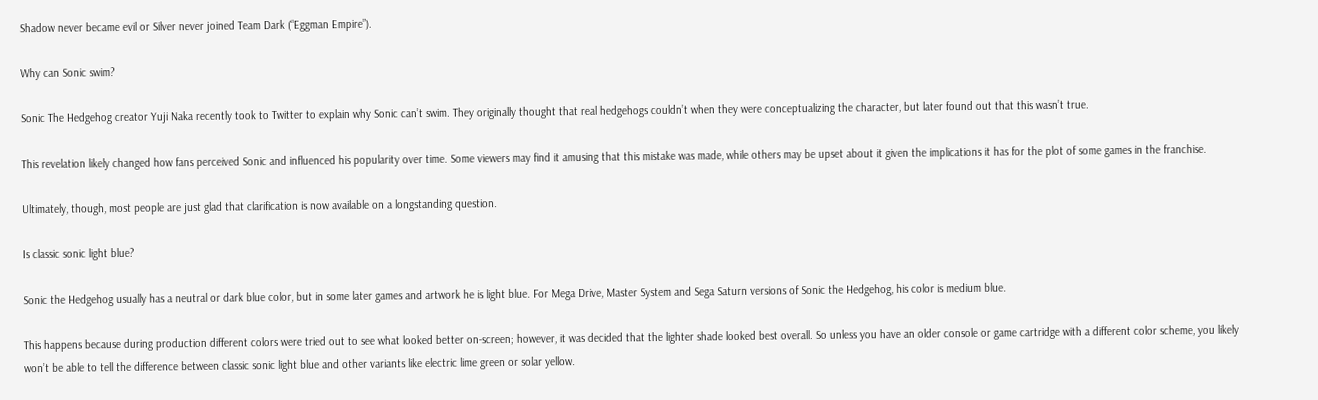Shadow never became evil or Silver never joined Team Dark (“Eggman Empire”).

Why can Sonic swim?

Sonic The Hedgehog creator Yuji Naka recently took to Twitter to explain why Sonic can’t swim. They originally thought that real hedgehogs couldn’t when they were conceptualizing the character, but later found out that this wasn’t true.

This revelation likely changed how fans perceived Sonic and influenced his popularity over time. Some viewers may find it amusing that this mistake was made, while others may be upset about it given the implications it has for the plot of some games in the franchise.

Ultimately, though, most people are just glad that clarification is now available on a longstanding question.

Is classic sonic light blue?

Sonic the Hedgehog usually has a neutral or dark blue color, but in some later games and artwork he is light blue. For Mega Drive, Master System and Sega Saturn versions of Sonic the Hedgehog, his color is medium blue.

This happens because during production different colors were tried out to see what looked better on-screen; however, it was decided that the lighter shade looked best overall. So unless you have an older console or game cartridge with a different color scheme, you likely won’t be able to tell the difference between classic sonic light blue and other variants like electric lime green or solar yellow.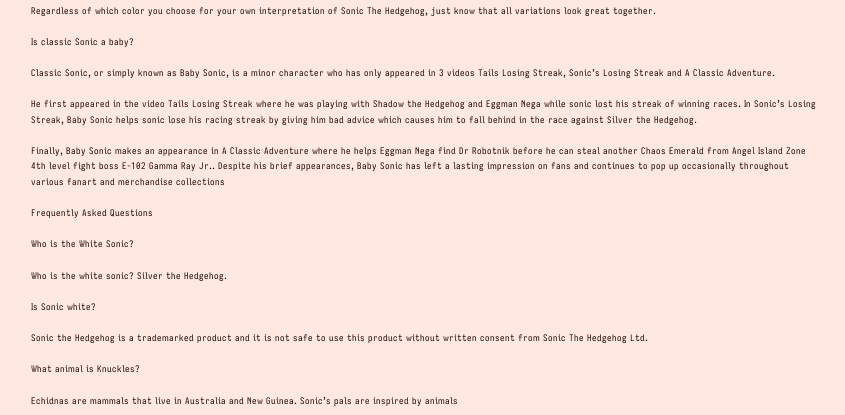Regardless of which color you choose for your own interpretation of Sonic The Hedgehog, just know that all variations look great together.

Is classic Sonic a baby?

Classic Sonic, or simply known as Baby Sonic, is a minor character who has only appeared in 3 videos Tails Losing Streak, Sonic’s Losing Streak and A Classic Adventure.

He first appeared in the video Tails Losing Streak where he was playing with Shadow the Hedgehog and Eggman Nega while sonic lost his streak of winning races. In Sonic’s Losing Streak, Baby Sonic helps sonic lose his racing streak by giving him bad advice which causes him to fall behind in the race against Silver the Hedgehog.

Finally, Baby Sonic makes an appearance in A Classic Adventure where he helps Eggman Nega find Dr Robotnik before he can steal another Chaos Emerald from Angel Island Zone 4th level fight boss E-102 Gamma Ray Jr.. Despite his brief appearances, Baby Sonic has left a lasting impression on fans and continues to pop up occasionally throughout various fanart and merchandise collections

Frequently Asked Questions

Who is the White Sonic?

Who is the white sonic? Silver the Hedgehog.

Is Sonic white?

Sonic the Hedgehog is a trademarked product and it is not safe to use this product without written consent from Sonic The Hedgehog Ltd.

What animal is Knuckles?

Echidnas are mammals that live in Australia and New Guinea. Sonic’s pals are inspired by animals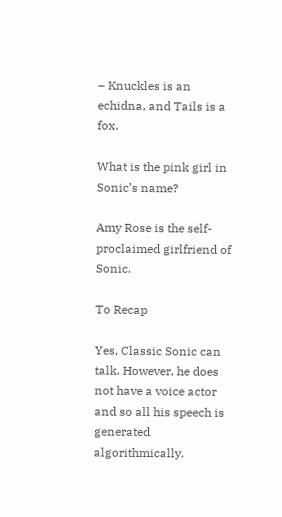– Knuckles is an echidna, and Tails is a fox.

What is the pink girl in Sonic’s name?

Amy Rose is the self-proclaimed girlfriend of Sonic.

To Recap

Yes, Classic Sonic can talk. However, he does not have a voice actor and so all his speech is generated algorithmically.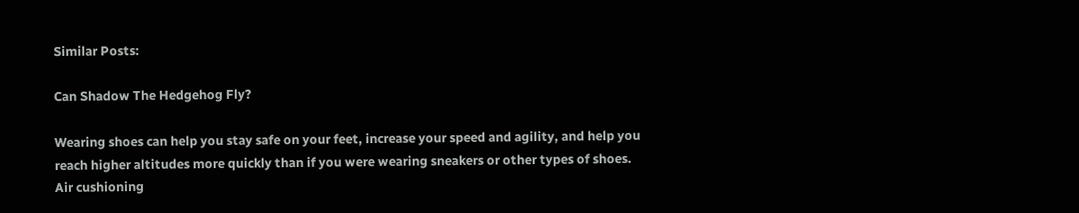Similar Posts:

Can Shadow The Hedgehog Fly?

Wearing shoes can help you stay safe on your feet, increase your speed and agility, and help you reach higher altitudes more quickly than if you were wearing sneakers or other types of shoes. Air cushioning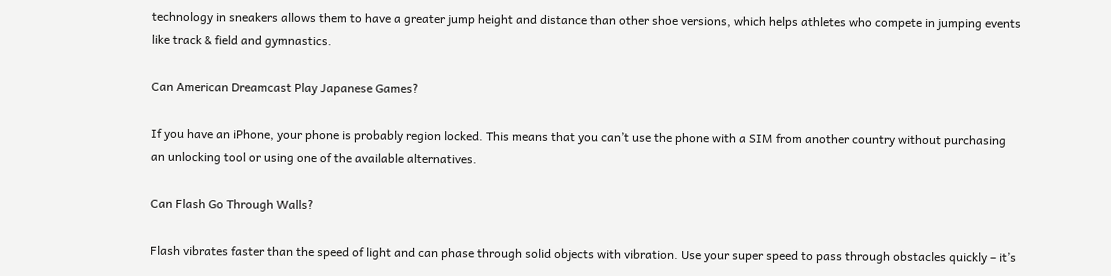technology in sneakers allows them to have a greater jump height and distance than other shoe versions, which helps athletes who compete in jumping events like track & field and gymnastics.

Can American Dreamcast Play Japanese Games?

If you have an iPhone, your phone is probably region locked. This means that you can’t use the phone with a SIM from another country without purchasing an unlocking tool or using one of the available alternatives.

Can Flash Go Through Walls?

Flash vibrates faster than the speed of light and can phase through solid objects with vibration. Use your super speed to pass through obstacles quickly – it’s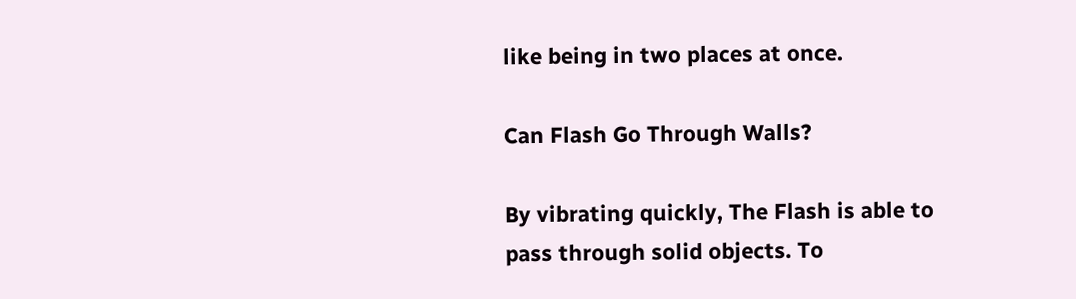like being in two places at once.

Can Flash Go Through Walls?

By vibrating quickly, The Flash is able to pass through solid objects. To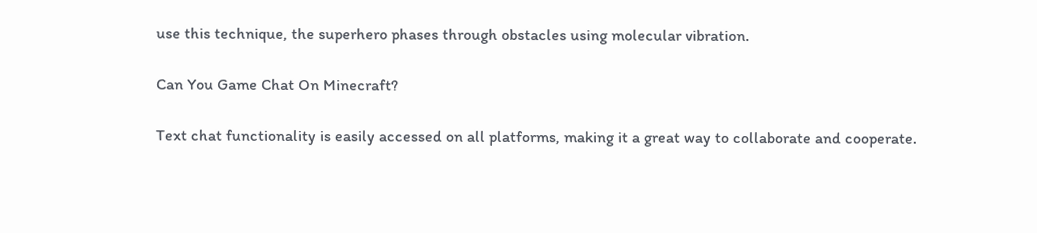use this technique, the superhero phases through obstacles using molecular vibration.

Can You Game Chat On Minecraft?

Text chat functionality is easily accessed on all platforms, making it a great way to collaborate and cooperate.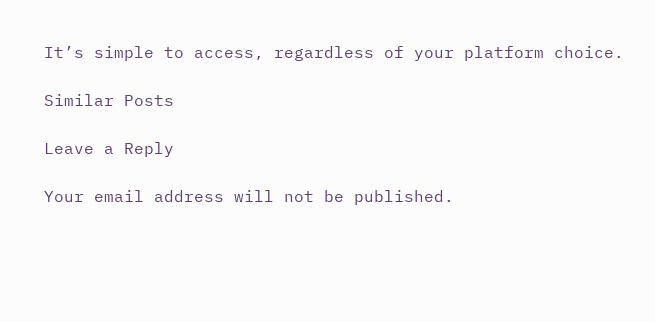It’s simple to access, regardless of your platform choice.

Similar Posts

Leave a Reply

Your email address will not be published.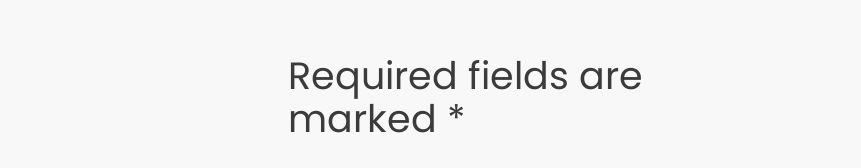Required fields are marked *